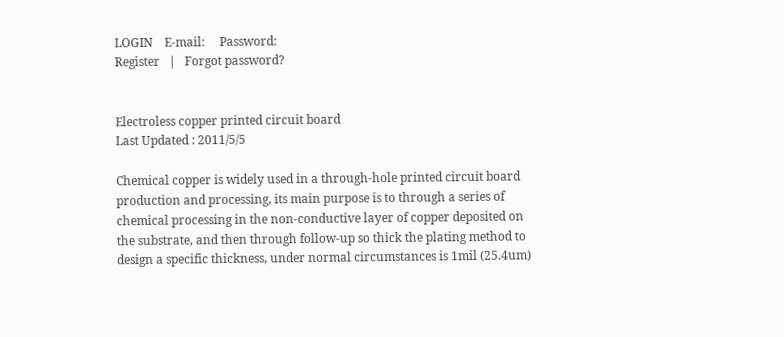LOGIN    E-mail:     Password:
Register   |   Forgot password?


Electroless copper printed circuit board
Last Updated : 2011/5/5

Chemical copper is widely used in a through-hole printed circuit board production and processing, its main purpose is to through a series of chemical processing in the non-conductive layer of copper deposited on the substrate, and then through follow-up so thick the plating method to design a specific thickness, under normal circumstances is 1mil (25.4um)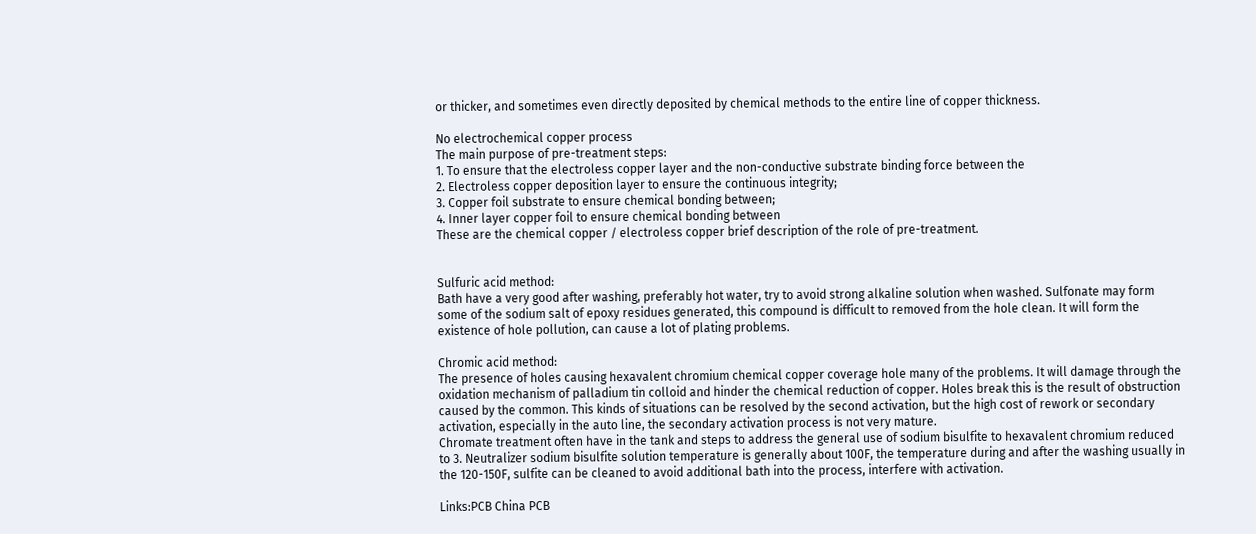or thicker, and sometimes even directly deposited by chemical methods to the entire line of copper thickness.

No electrochemical copper process
The main purpose of pre-treatment steps:
1. To ensure that the electroless copper layer and the non-conductive substrate binding force between the
2. Electroless copper deposition layer to ensure the continuous integrity;
3. Copper foil substrate to ensure chemical bonding between;
4. Inner layer copper foil to ensure chemical bonding between
These are the chemical copper / electroless copper brief description of the role of pre-treatment.


Sulfuric acid method:
Bath have a very good after washing, preferably hot water, try to avoid strong alkaline solution when washed. Sulfonate may form some of the sodium salt of epoxy residues generated, this compound is difficult to removed from the hole clean. It will form the existence of hole pollution, can cause a lot of plating problems.

Chromic acid method:
The presence of holes causing hexavalent chromium chemical copper coverage hole many of the problems. It will damage through the oxidation mechanism of palladium tin colloid and hinder the chemical reduction of copper. Holes break this is the result of obstruction caused by the common. This kinds of situations can be resolved by the second activation, but the high cost of rework or secondary activation, especially in the auto line, the secondary activation process is not very mature.
Chromate treatment often have in the tank and steps to address the general use of sodium bisulfite to hexavalent chromium reduced to 3. Neutralizer sodium bisulfite solution temperature is generally about 100F, the temperature during and after the washing usually in the 120-150F, sulfite can be cleaned to avoid additional bath into the process, interfere with activation.

Links:PCB China PCB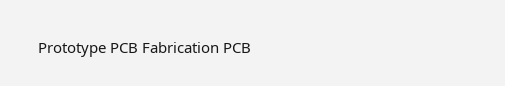Prototype PCB Fabrication PCB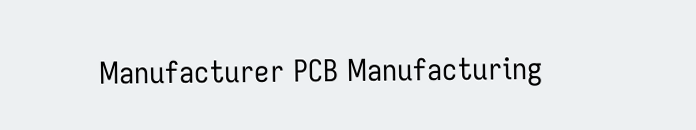Manufacturer PCB Manufacturing